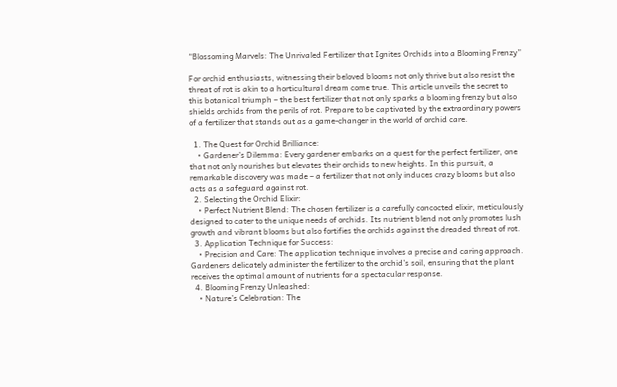“Blossoming Marvels: The Unrivaled Fertilizer that Ignites Orchids into a Blooming Frenzy”

For orchid enthusiasts, witnessing their beloved blooms not only thrive but also resist the threat of rot is akin to a horticultural dream come true. This article unveils the secret to this botanical triumph – the best fertilizer that not only sparks a blooming frenzy but also shields orchids from the perils of rot. Prepare to be captivated by the extraordinary powers of a fertilizer that stands out as a game-changer in the world of orchid care.

  1. The Quest for Orchid Brilliance:
    • Gardener’s Dilemma: Every gardener embarks on a quest for the perfect fertilizer, one that not only nourishes but elevates their orchids to new heights. In this pursuit, a remarkable discovery was made – a fertilizer that not only induces crazy blooms but also acts as a safeguard against rot.
  2. Selecting the Orchid Elixir:
    • Perfect Nutrient Blend: The chosen fertilizer is a carefully concocted elixir, meticulously designed to cater to the unique needs of orchids. Its nutrient blend not only promotes lush growth and vibrant blooms but also fortifies the orchids against the dreaded threat of rot.
  3. Application Technique for Success:
    • Precision and Care: The application technique involves a precise and caring approach. Gardeners delicately administer the fertilizer to the orchid’s soil, ensuring that the plant receives the optimal amount of nutrients for a spectacular response.
  4. Blooming Frenzy Unleashed:
    • Nature’s Celebration: The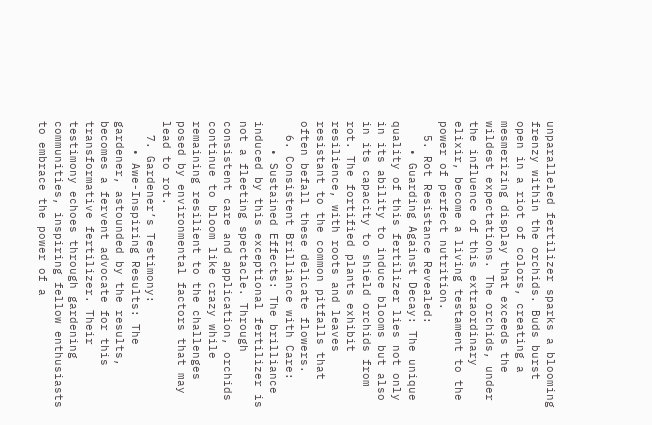unparalleled fertilizer sparks a blooming frenzy within the orchids. Buds burst open in a riot of colors, creating a mesmerizing display that exceeds the wildest expectations. The orchids, under the influence of this extraordinary elixir, become a living testament to the power of perfect nutrition.
  5. Rot Resistance Revealed:
    • Guarding Against Decay: The unique quality of this fertilizer lies not only in its ability to induce blooms but also in its capacity to shield orchids from rot. The fortified plants exhibit resilience, with roots and leaves resistant to the common pitfalls that often befall these delicate flowers.
  6. Consistent Brilliance with Care:
    • Sustained Effects: The brilliance induced by this exceptional fertilizer is not a fleeting spectacle. Through consistent care and application, orchids continue to bloom like crazy while remaining resilient to the challenges posed by environmental factors that may lead to rot.
  7. Gardener’s Testimony:
    • Awe-Inspiring Results: The gardener, astounded by the results, becomes a fervent advocate for this transformative fertilizer. Their testimony echoes through gardening communities, inspiring fellow enthusiasts to embrace the power of a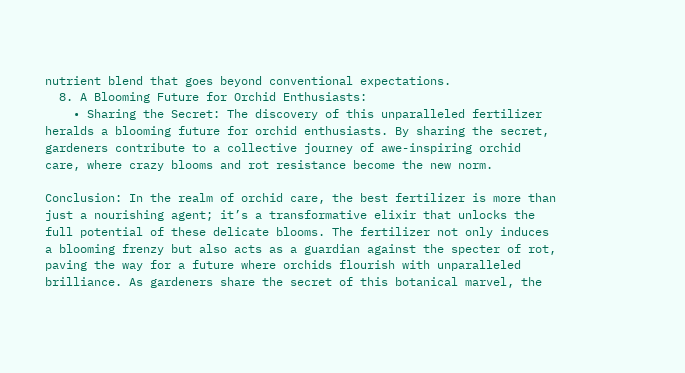nutrient blend that goes beyond conventional expectations.
  8. A Blooming Future for Orchid Enthusiasts:
    • Sharing the Secret: The discovery of this unparalleled fertilizer heralds a blooming future for orchid enthusiasts. By sharing the secret, gardeners contribute to a collective journey of awe-inspiring orchid care, where crazy blooms and rot resistance become the new norm.

Conclusion: In the realm of orchid care, the best fertilizer is more than just a nourishing agent; it’s a transformative elixir that unlocks the full potential of these delicate blooms. The fertilizer not only induces a blooming frenzy but also acts as a guardian against the specter of rot, paving the way for a future where orchids flourish with unparalleled brilliance. As gardeners share the secret of this botanical marvel, the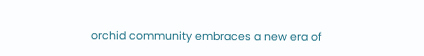orchid community embraces a new era of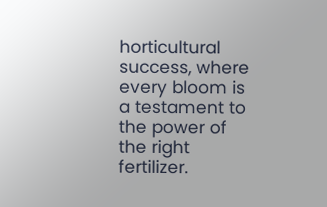horticultural success, where every bloom is a testament to the power of the right fertilizer.